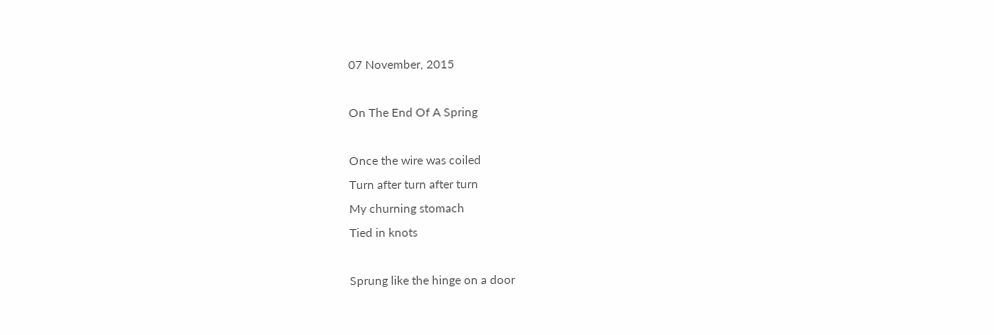07 November, 2015

On The End Of A Spring

Once the wire was coiled
Turn after turn after turn
My churning stomach
Tied in knots

Sprung like the hinge on a door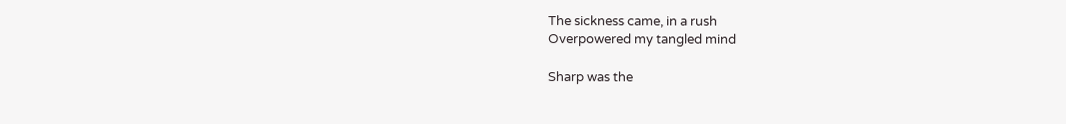The sickness came, in a rush
Overpowered my tangled mind

Sharp was the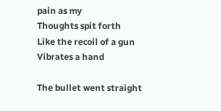pain as my
Thoughts spit forth
Like the recoil of a gun
Vibrates a hand

The bullet went straight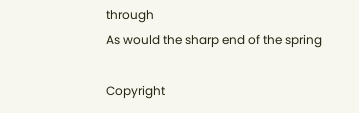through
As would the sharp end of the spring

Copyright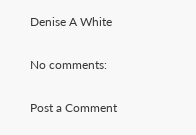Denise A White

No comments:

Post a Comment